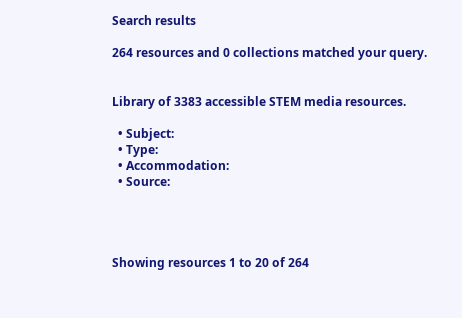Search results

264 resources and 0 collections matched your query.


Library of 3383 accessible STEM media resources.

  • Subject:
  • Type:
  • Accommodation:
  • Source:




Showing resources 1 to 20 of 264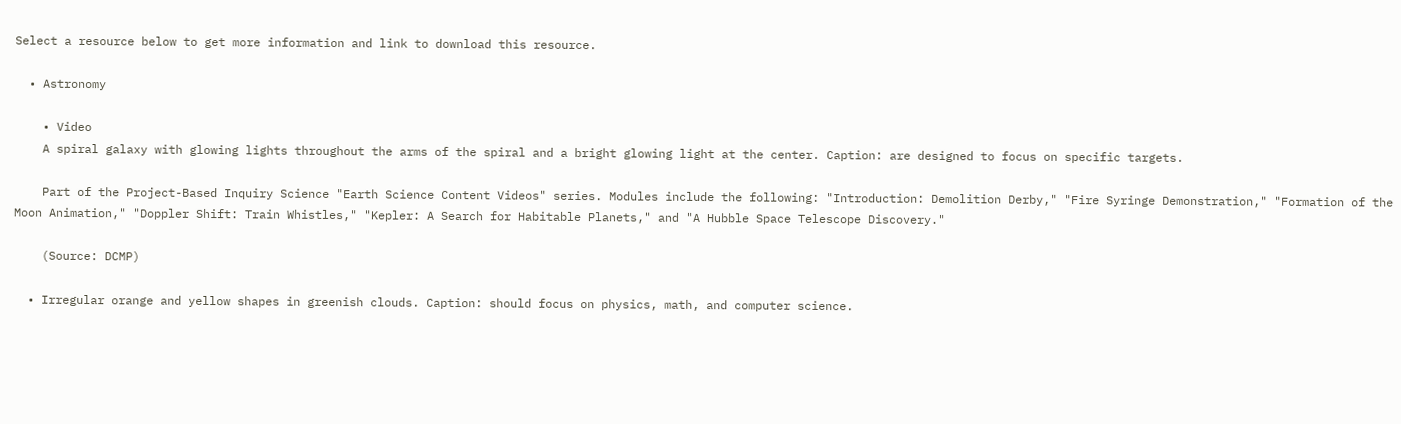Select a resource below to get more information and link to download this resource.

  • Astronomy

    • Video
    A spiral galaxy with glowing lights throughout the arms of the spiral and a bright glowing light at the center. Caption: are designed to focus on specific targets.

    Part of the Project-Based Inquiry Science "Earth Science Content Videos" series. Modules include the following: "Introduction: Demolition Derby," "Fire Syringe Demonstration," "Formation of the Moon Animation," "Doppler Shift: Train Whistles," "Kepler: A Search for Habitable Planets," and "A Hubble Space Telescope Discovery."

    (Source: DCMP)

  • Irregular orange and yellow shapes in greenish clouds. Caption: should focus on physics, math, and computer science.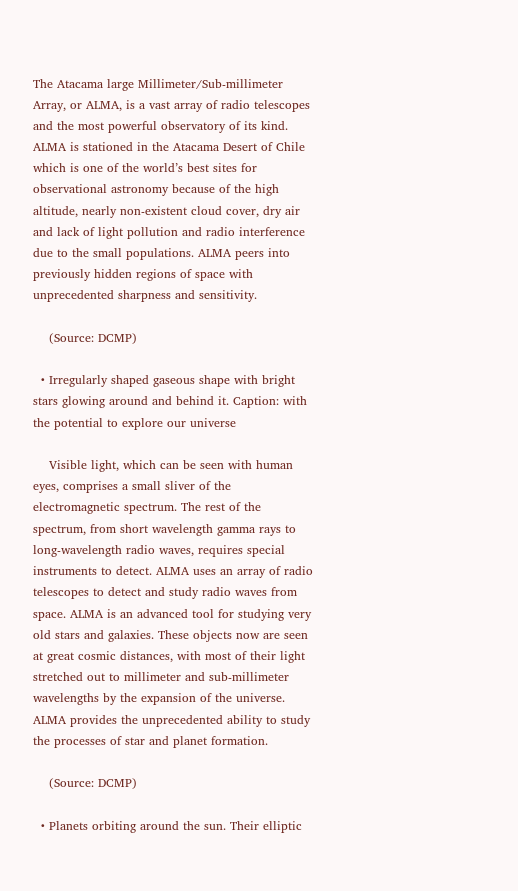The Atacama large Millimeter/Sub-millimeter Array, or ALMA, is a vast array of radio telescopes and the most powerful observatory of its kind. ALMA is stationed in the Atacama Desert of Chile which is one of the world’s best sites for observational astronomy because of the high altitude, nearly non-existent cloud cover, dry air and lack of light pollution and radio interference due to the small populations. ALMA peers into previously hidden regions of space with unprecedented sharpness and sensitivity.

    (Source: DCMP)

  • Irregularly shaped gaseous shape with bright stars glowing around and behind it. Caption: with the potential to explore our universe

    Visible light, which can be seen with human eyes, comprises a small sliver of the electromagnetic spectrum. The rest of the spectrum, from short wavelength gamma rays to long-wavelength radio waves, requires special instruments to detect. ALMA uses an array of radio telescopes to detect and study radio waves from space. ALMA is an advanced tool for studying very old stars and galaxies. These objects now are seen at great cosmic distances, with most of their light stretched out to millimeter and sub-millimeter wavelengths by the expansion of the universe. ALMA provides the unprecedented ability to study the processes of star and planet formation.

    (Source: DCMP)

  • Planets orbiting around the sun. Their elliptic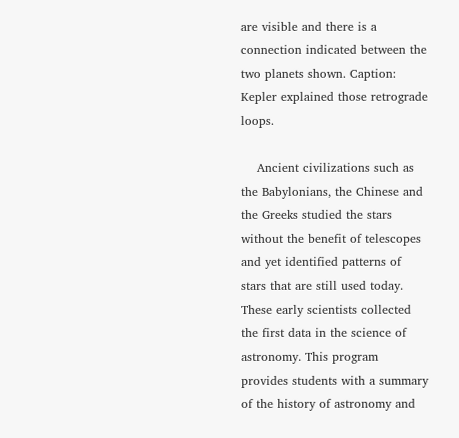are visible and there is a connection indicated between the two planets shown. Caption: Kepler explained those retrograde loops.

    Ancient civilizations such as the Babylonians, the Chinese and the Greeks studied the stars without the benefit of telescopes and yet identified patterns of stars that are still used today. These early scientists collected the first data in the science of astronomy. This program provides students with a summary of the history of astronomy and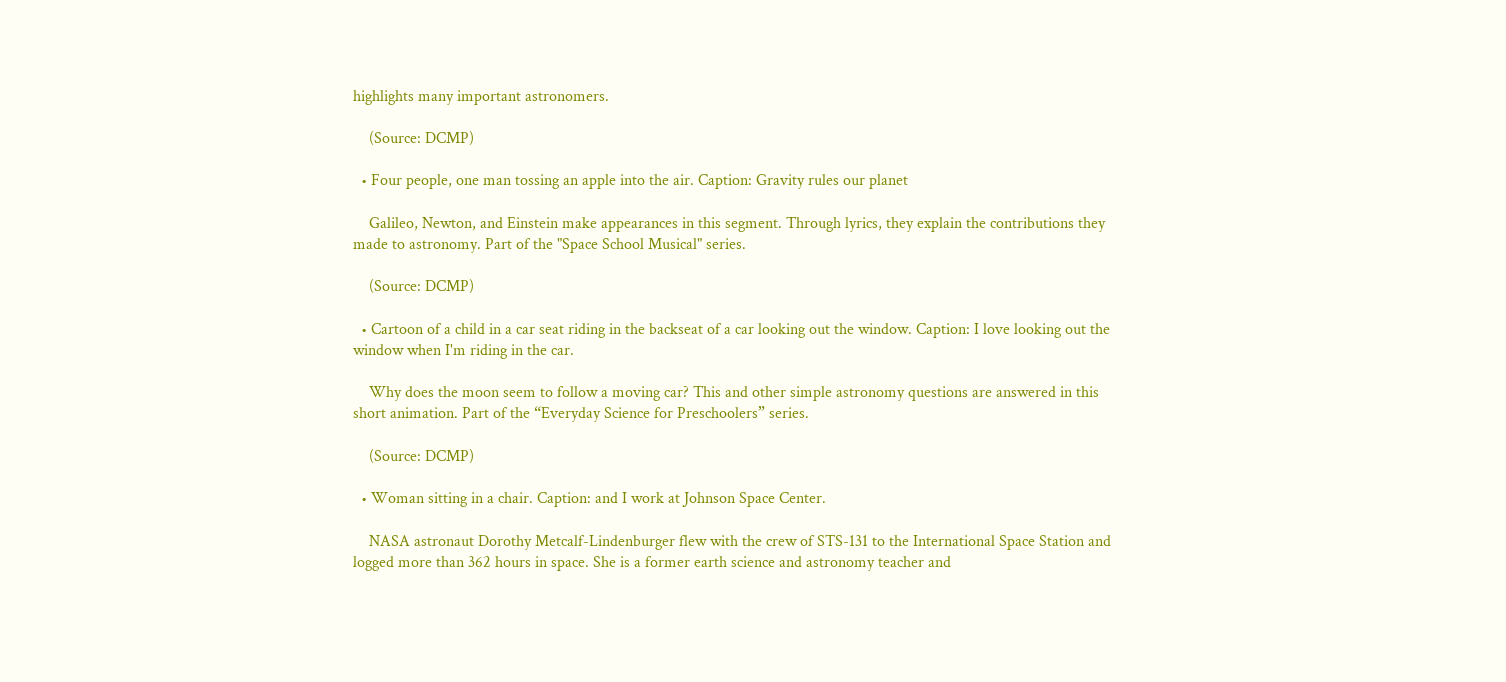highlights many important astronomers.

    (Source: DCMP)

  • Four people, one man tossing an apple into the air. Caption: Gravity rules our planet

    Galileo, Newton, and Einstein make appearances in this segment. Through lyrics, they explain the contributions they made to astronomy. Part of the "Space School Musical" series.

    (Source: DCMP)

  • Cartoon of a child in a car seat riding in the backseat of a car looking out the window. Caption: I love looking out the window when I'm riding in the car.

    Why does the moon seem to follow a moving car? This and other simple astronomy questions are answered in this short animation. Part of the “Everyday Science for Preschoolers” series.

    (Source: DCMP)

  • Woman sitting in a chair. Caption: and I work at Johnson Space Center.

    NASA astronaut Dorothy Metcalf-Lindenburger flew with the crew of STS-131 to the International Space Station and logged more than 362 hours in space. She is a former earth science and astronomy teacher and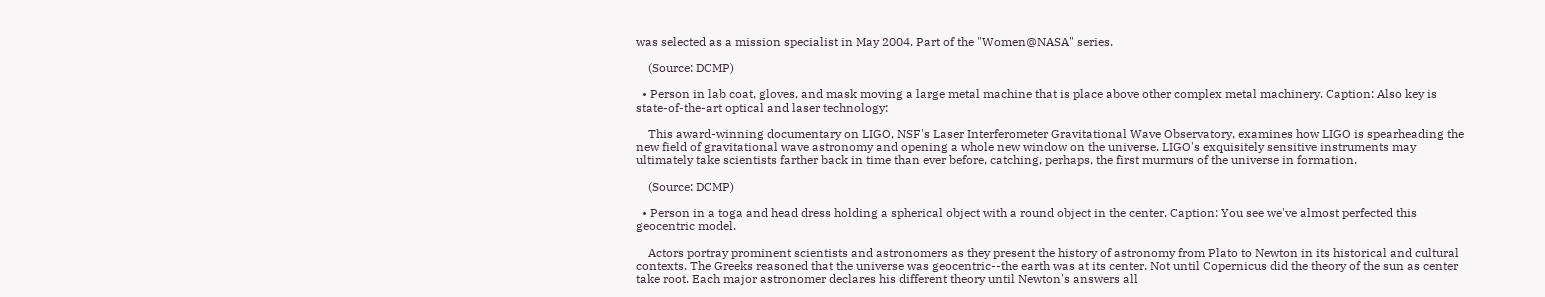was selected as a mission specialist in May 2004. Part of the "Women@NASA" series.

    (Source: DCMP)

  • Person in lab coat, gloves, and mask moving a large metal machine that is place above other complex metal machinery. Caption: Also key is state-of-the-art optical and laser technology:

    This award-winning documentary on LIGO, NSF's Laser Interferometer Gravitational Wave Observatory, examines how LIGO is spearheading the new field of gravitational wave astronomy and opening a whole new window on the universe. LIGO's exquisitely sensitive instruments may ultimately take scientists farther back in time than ever before, catching, perhaps, the first murmurs of the universe in formation.

    (Source: DCMP)

  • Person in a toga and head dress holding a spherical object with a round object in the center. Caption: You see we've almost perfected this geocentric model.

    Actors portray prominent scientists and astronomers as they present the history of astronomy from Plato to Newton in its historical and cultural contexts. The Greeks reasoned that the universe was geocentric--the earth was at its center. Not until Copernicus did the theory of the sun as center take root. Each major astronomer declares his different theory until Newton's answers all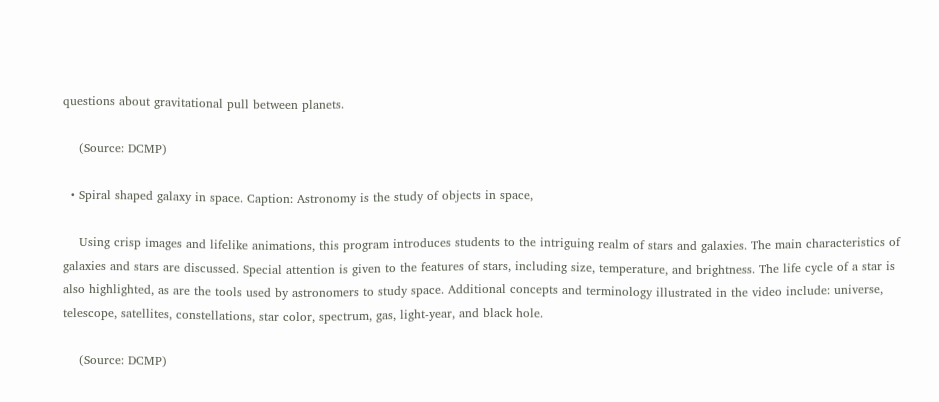questions about gravitational pull between planets.

    (Source: DCMP)

  • Spiral shaped galaxy in space. Caption: Astronomy is the study of objects in space,

    Using crisp images and lifelike animations, this program introduces students to the intriguing realm of stars and galaxies. The main characteristics of galaxies and stars are discussed. Special attention is given to the features of stars, including size, temperature, and brightness. The life cycle of a star is also highlighted, as are the tools used by astronomers to study space. Additional concepts and terminology illustrated in the video include: universe, telescope, satellites, constellations, star color, spectrum, gas, light-year, and black hole.

    (Source: DCMP)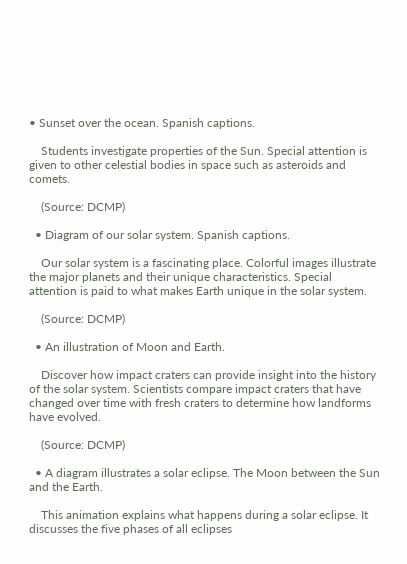• Sunset over the ocean. Spanish captions.

    Students investigate properties of the Sun. Special attention is given to other celestial bodies in space such as asteroids and comets.

    (Source: DCMP)

  • Diagram of our solar system. Spanish captions.

    Our solar system is a fascinating place. Colorful images illustrate the major planets and their unique characteristics. Special attention is paid to what makes Earth unique in the solar system.

    (Source: DCMP)

  • An illustration of Moon and Earth.

    Discover how impact craters can provide insight into the history of the solar system. Scientists compare impact craters that have changed over time with fresh craters to determine how landforms have evolved.

    (Source: DCMP)

  • A diagram illustrates a solar eclipse. The Moon between the Sun and the Earth.

    This animation explains what happens during a solar eclipse. It discusses the five phases of all eclipses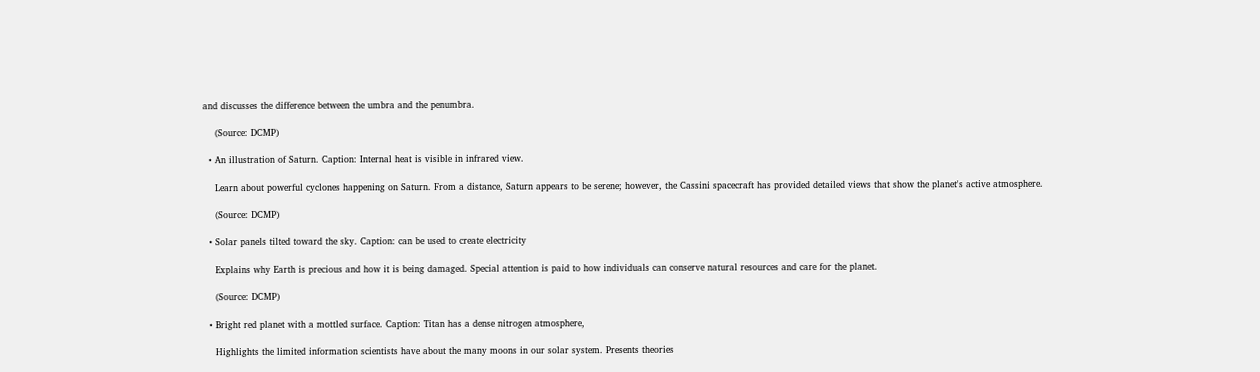and discusses the difference between the umbra and the penumbra.

    (Source: DCMP)

  • An illustration of Saturn. Caption: Internal heat is visible in infrared view.

    Learn about powerful cyclones happening on Saturn. From a distance, Saturn appears to be serene; however, the Cassini spacecraft has provided detailed views that show the planet's active atmosphere.

    (Source: DCMP)

  • Solar panels tilted toward the sky. Caption: can be used to create electricity

    Explains why Earth is precious and how it is being damaged. Special attention is paid to how individuals can conserve natural resources and care for the planet.

    (Source: DCMP)

  • Bright red planet with a mottled surface. Caption: Titan has a dense nitrogen atmosphere,

    Highlights the limited information scientists have about the many moons in our solar system. Presents theories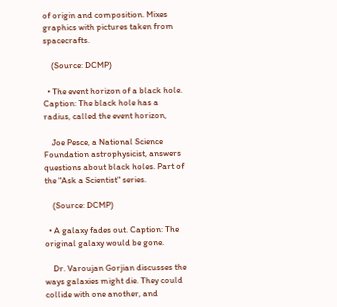of origin and composition. Mixes graphics with pictures taken from spacecrafts.

    (Source: DCMP)

  • The event horizon of a black hole. Caption: The black hole has a radius, called the event horizon,

    Joe Pesce, a National Science Foundation astrophysicist, answers questions about black holes. Part of the "Ask a Scientist" series.

    (Source: DCMP)

  • A galaxy fades out. Caption: The original galaxy would be gone.

    Dr. Varoujan Gorjian discusses the ways galaxies might die. They could collide with one another, and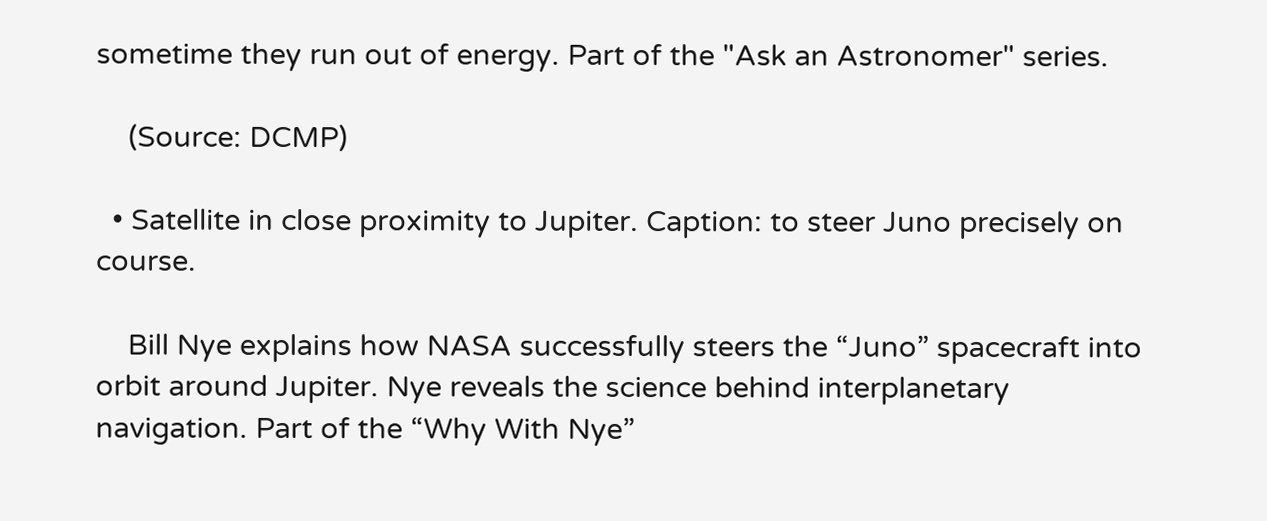sometime they run out of energy. Part of the "Ask an Astronomer" series.

    (Source: DCMP)

  • Satellite in close proximity to Jupiter. Caption: to steer Juno precisely on course.

    Bill Nye explains how NASA successfully steers the “Juno” spacecraft into orbit around Jupiter. Nye reveals the science behind interplanetary navigation. Part of the “Why With Nye”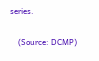series.

    (Source: DCMP)